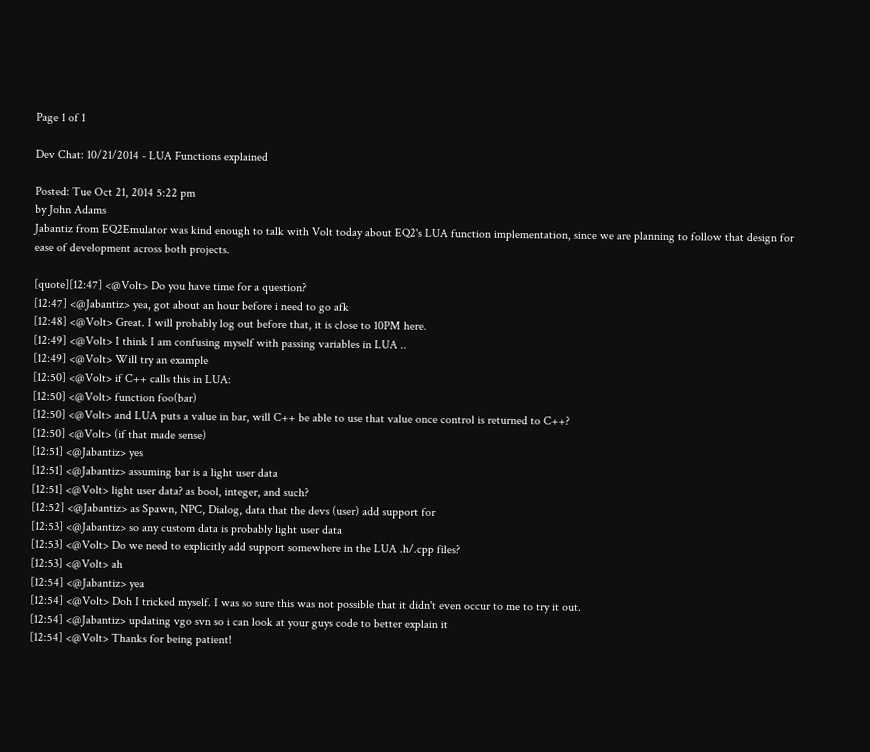Page 1 of 1

Dev Chat: 10/21/2014 - LUA Functions explained

Posted: Tue Oct 21, 2014 5:22 pm
by John Adams
Jabantiz from EQ2Emulator was kind enough to talk with Volt today about EQ2's LUA function implementation, since we are planning to follow that design for ease of development across both projects.

[quote][12:47] <@Volt> Do you have time for a question?
[12:47] <@Jabantiz> yea, got about an hour before i need to go afk
[12:48] <@Volt> Great. I will probably log out before that, it is close to 10PM here.
[12:49] <@Volt> I think I am confusing myself with passing variables in LUA ..
[12:49] <@Volt> Will try an example
[12:50] <@Volt> if C++ calls this in LUA:
[12:50] <@Volt> function foo(bar)
[12:50] <@Volt> and LUA puts a value in bar, will C++ be able to use that value once control is returned to C++?
[12:50] <@Volt> (if that made sense)
[12:51] <@Jabantiz> yes
[12:51] <@Jabantiz> assuming bar is a light user data
[12:51] <@Volt> light user data? as bool, integer, and such?
[12:52] <@Jabantiz> as Spawn, NPC, Dialog, data that the devs (user) add support for
[12:53] <@Jabantiz> so any custom data is probably light user data
[12:53] <@Volt> Do we need to explicitly add support somewhere in the LUA .h/.cpp files?
[12:53] <@Volt> ah
[12:54] <@Jabantiz> yea
[12:54] <@Volt> Doh I tricked myself. I was so sure this was not possible that it didn't even occur to me to try it out.
[12:54] <@Jabantiz> updating vgo svn so i can look at your guys code to better explain it
[12:54] <@Volt> Thanks for being patient!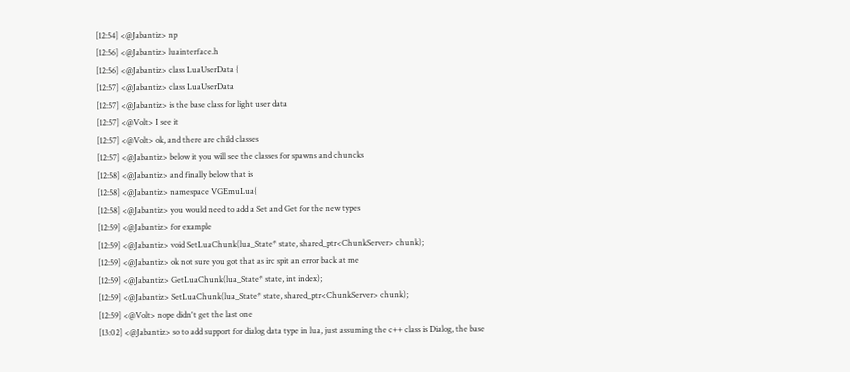[12:54] <@Jabantiz> np
[12:56] <@Jabantiz> luainterface.h
[12:56] <@Jabantiz> class LuaUserData {
[12:57] <@Jabantiz> class LuaUserData
[12:57] <@Jabantiz> is the base class for light user data
[12:57] <@Volt> I see it
[12:57] <@Volt> ok, and there are child classes
[12:57] <@Jabantiz> below it you will see the classes for spawns and chuncks
[12:58] <@Jabantiz> and finally below that is
[12:58] <@Jabantiz> namespace VGEmuLua{
[12:58] <@Jabantiz> you would need to add a Set and Get for the new types
[12:59] <@Jabantiz> for example
[12:59] <@Jabantiz> void SetLuaChunk(lua_State* state, shared_ptr<ChunkServer> chunk);
[12:59] <@Jabantiz> ok not sure you got that as irc spit an error back at me
[12:59] <@Jabantiz> GetLuaChunk(lua_State* state, int index);
[12:59] <@Jabantiz> SetLuaChunk(lua_State* state, shared_ptr<ChunkServer> chunk);
[12:59] <@Volt> nope didn't get the last one
[13:02] <@Jabantiz> so to add support for dialog data type in lua, just assuming the c++ class is Dialog, the base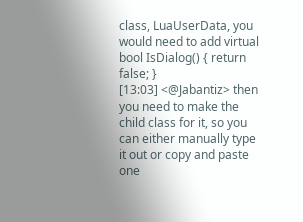class, LuaUserData, you would need to add virtual bool IsDialog() { return false; }
[13:03] <@Jabantiz> then you need to make the child class for it, so you can either manually type it out or copy and paste one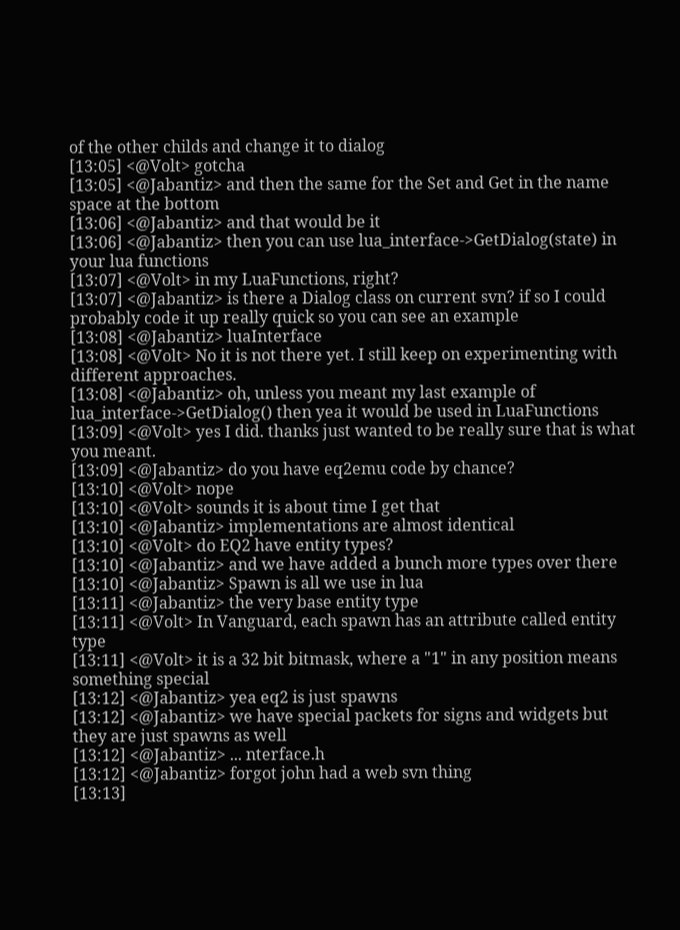of the other childs and change it to dialog
[13:05] <@Volt> gotcha
[13:05] <@Jabantiz> and then the same for the Set and Get in the name space at the bottom
[13:06] <@Jabantiz> and that would be it
[13:06] <@Jabantiz> then you can use lua_interface->GetDialog(state) in your lua functions
[13:07] <@Volt> in my LuaFunctions, right?
[13:07] <@Jabantiz> is there a Dialog class on current svn? if so I could probably code it up really quick so you can see an example
[13:08] <@Jabantiz> luaInterface
[13:08] <@Volt> No it is not there yet. I still keep on experimenting with different approaches.
[13:08] <@Jabantiz> oh, unless you meant my last example of lua_interface->GetDialog() then yea it would be used in LuaFunctions
[13:09] <@Volt> yes I did. thanks just wanted to be really sure that is what you meant.
[13:09] <@Jabantiz> do you have eq2emu code by chance?
[13:10] <@Volt> nope
[13:10] <@Volt> sounds it is about time I get that
[13:10] <@Jabantiz> implementations are almost identical
[13:10] <@Volt> do EQ2 have entity types?
[13:10] <@Jabantiz> and we have added a bunch more types over there
[13:10] <@Jabantiz> Spawn is all we use in lua
[13:11] <@Jabantiz> the very base entity type
[13:11] <@Volt> In Vanguard, each spawn has an attribute called entity type
[13:11] <@Volt> it is a 32 bit bitmask, where a "1" in any position means something special
[13:12] <@Jabantiz> yea eq2 is just spawns
[13:12] <@Jabantiz> we have special packets for signs and widgets but they are just spawns as well
[13:12] <@Jabantiz> ... nterface.h
[13:12] <@Jabantiz> forgot john had a web svn thing
[13:13]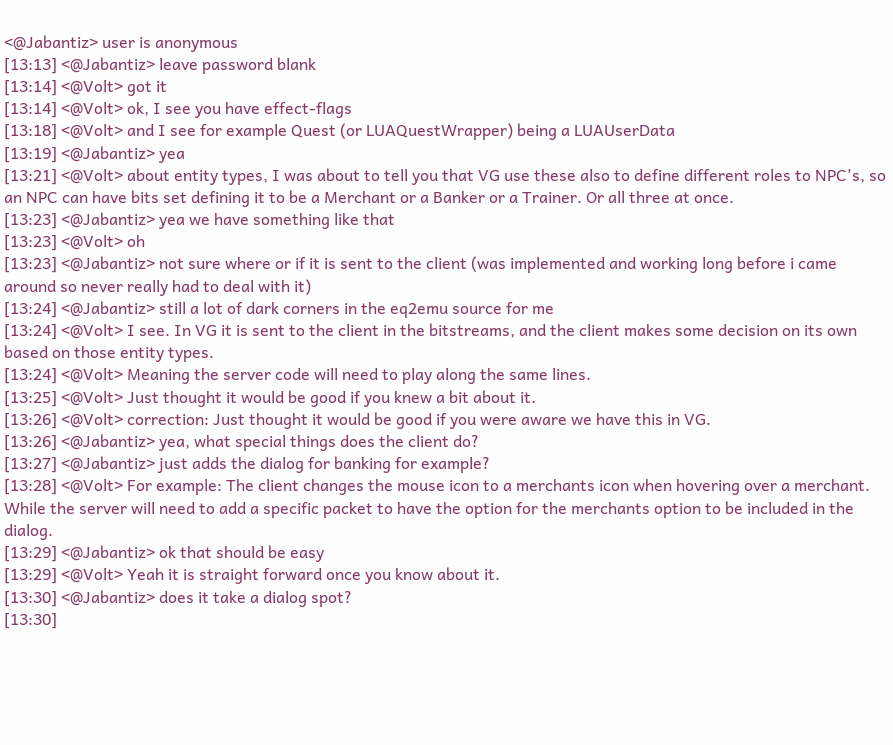<@Jabantiz> user is anonymous
[13:13] <@Jabantiz> leave password blank
[13:14] <@Volt> got it
[13:14] <@Volt> ok, I see you have effect-flags
[13:18] <@Volt> and I see for example Quest (or LUAQuestWrapper) being a LUAUserData
[13:19] <@Jabantiz> yea
[13:21] <@Volt> about entity types, I was about to tell you that VG use these also to define different roles to NPC's, so an NPC can have bits set defining it to be a Merchant or a Banker or a Trainer. Or all three at once.
[13:23] <@Jabantiz> yea we have something like that
[13:23] <@Volt> oh
[13:23] <@Jabantiz> not sure where or if it is sent to the client (was implemented and working long before i came around so never really had to deal with it)
[13:24] <@Jabantiz> still a lot of dark corners in the eq2emu source for me
[13:24] <@Volt> I see. In VG it is sent to the client in the bitstreams, and the client makes some decision on its own based on those entity types.
[13:24] <@Volt> Meaning the server code will need to play along the same lines.
[13:25] <@Volt> Just thought it would be good if you knew a bit about it.
[13:26] <@Volt> correction: Just thought it would be good if you were aware we have this in VG.
[13:26] <@Jabantiz> yea, what special things does the client do?
[13:27] <@Jabantiz> just adds the dialog for banking for example?
[13:28] <@Volt> For example: The client changes the mouse icon to a merchants icon when hovering over a merchant. While the server will need to add a specific packet to have the option for the merchants option to be included in the dialog.
[13:29] <@Jabantiz> ok that should be easy
[13:29] <@Volt> Yeah it is straight forward once you know about it.
[13:30] <@Jabantiz> does it take a dialog spot?
[13:30]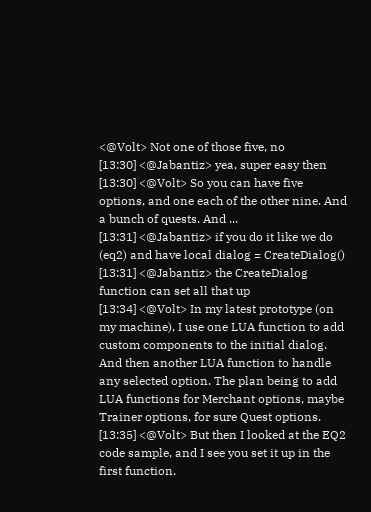<@Volt> Not one of those five, no
[13:30] <@Jabantiz> yea, super easy then
[13:30] <@Volt> So you can have five options, and one each of the other nine. And a bunch of quests. And ...
[13:31] <@Jabantiz> if you do it like we do (eq2) and have local dialog = CreateDialog()
[13:31] <@Jabantiz> the CreateDialog function can set all that up
[13:34] <@Volt> In my latest prototype (on my machine), I use one LUA function to add custom components to the initial dialog. And then another LUA function to handle any selected option. The plan being to add LUA functions for Merchant options, maybe Trainer options, for sure Quest options.
[13:35] <@Volt> But then I looked at the EQ2 code sample, and I see you set it up in the first function.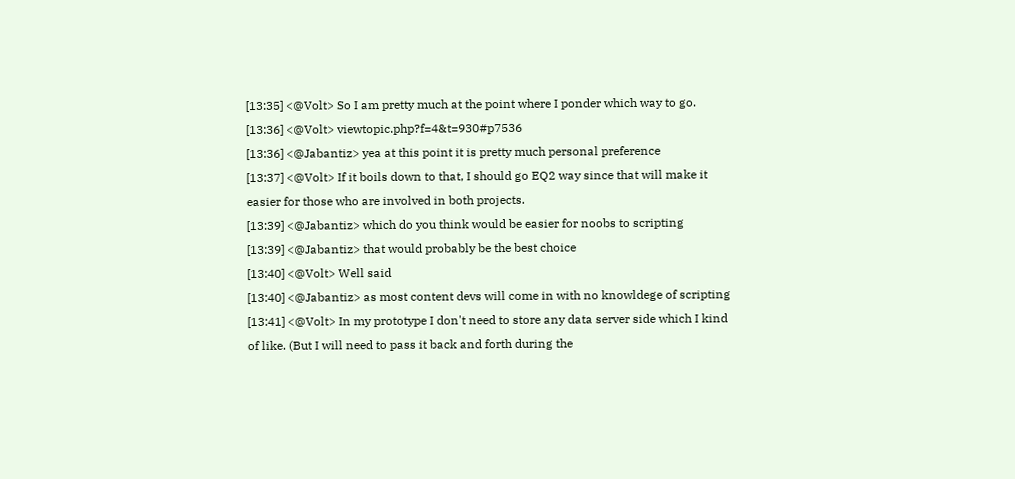[13:35] <@Volt> So I am pretty much at the point where I ponder which way to go.
[13:36] <@Volt> viewtopic.php?f=4&t=930#p7536
[13:36] <@Jabantiz> yea at this point it is pretty much personal preference
[13:37] <@Volt> If it boils down to that, I should go EQ2 way since that will make it easier for those who are involved in both projects.
[13:39] <@Jabantiz> which do you think would be easier for noobs to scripting
[13:39] <@Jabantiz> that would probably be the best choice
[13:40] <@Volt> Well said
[13:40] <@Jabantiz> as most content devs will come in with no knowldege of scripting
[13:41] <@Volt> In my prototype I don't need to store any data server side which I kind of like. (But I will need to pass it back and forth during the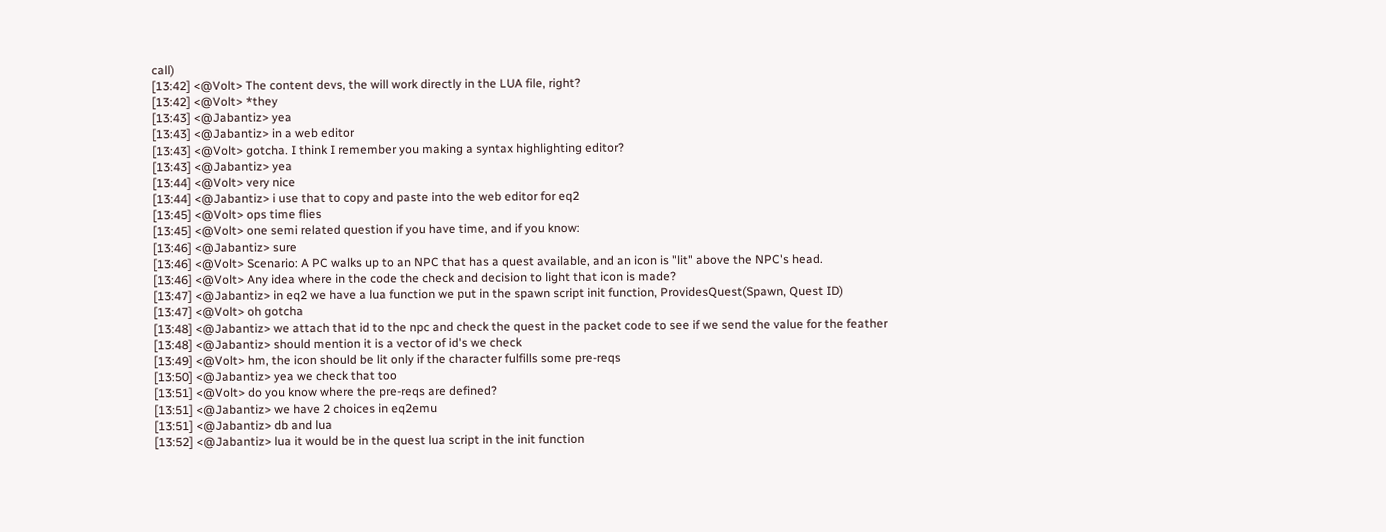call)
[13:42] <@Volt> The content devs, the will work directly in the LUA file, right?
[13:42] <@Volt> *they
[13:43] <@Jabantiz> yea
[13:43] <@Jabantiz> in a web editor
[13:43] <@Volt> gotcha. I think I remember you making a syntax highlighting editor?
[13:43] <@Jabantiz> yea
[13:44] <@Volt> very nice
[13:44] <@Jabantiz> i use that to copy and paste into the web editor for eq2
[13:45] <@Volt> ops time flies
[13:45] <@Volt> one semi related question if you have time, and if you know:
[13:46] <@Jabantiz> sure
[13:46] <@Volt> Scenario: A PC walks up to an NPC that has a quest available, and an icon is "lit" above the NPC's head.
[13:46] <@Volt> Any idea where in the code the check and decision to light that icon is made?
[13:47] <@Jabantiz> in eq2 we have a lua function we put in the spawn script init function, ProvidesQuest(Spawn, Quest ID)
[13:47] <@Volt> oh gotcha
[13:48] <@Jabantiz> we attach that id to the npc and check the quest in the packet code to see if we send the value for the feather
[13:48] <@Jabantiz> should mention it is a vector of id's we check
[13:49] <@Volt> hm, the icon should be lit only if the character fulfills some pre-reqs
[13:50] <@Jabantiz> yea we check that too
[13:51] <@Volt> do you know where the pre-reqs are defined?
[13:51] <@Jabantiz> we have 2 choices in eq2emu
[13:51] <@Jabantiz> db and lua
[13:52] <@Jabantiz> lua it would be in the quest lua script in the init function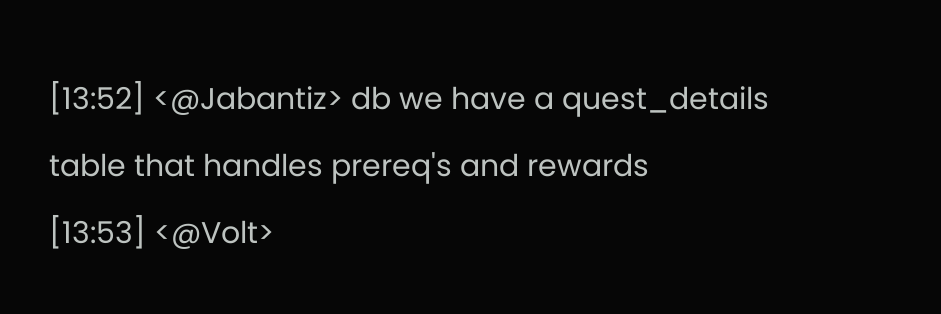[13:52] <@Jabantiz> db we have a quest_details table that handles prereq's and rewards
[13:53] <@Volt>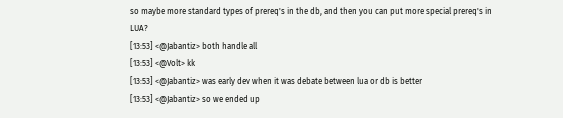so maybe more standard types of prereq's in the db, and then you can put more special prereq's in LUA?
[13:53] <@Jabantiz> both handle all
[13:53] <@Volt> kk
[13:53] <@Jabantiz> was early dev when it was debate between lua or db is better
[13:53] <@Jabantiz> so we ended up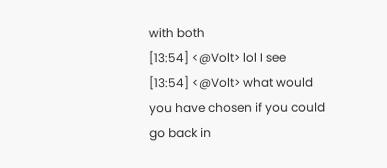with both
[13:54] <@Volt> lol I see
[13:54] <@Volt> what would you have chosen if you could go back in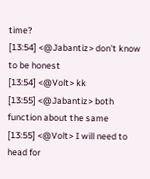time?
[13:54] <@Jabantiz> don't know to be honest
[13:54] <@Volt> kk
[13:55] <@Jabantiz> both function about the same
[13:55] <@Volt> I will need to head for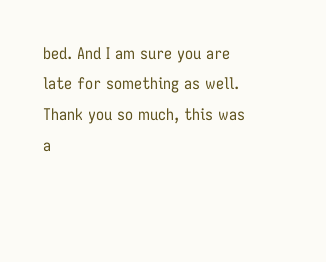bed. And I am sure you are late for something as well. Thank you so much, this was a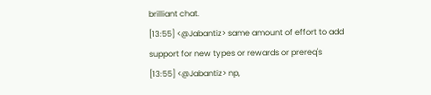brilliant chat.
[13:55] <@Jabantiz> same amount of effort to add support for new types or rewards or prereq's
[13:55] <@Jabantiz> np,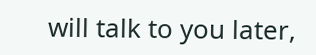will talk to you later,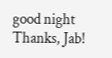good night
Thanks, Jab!